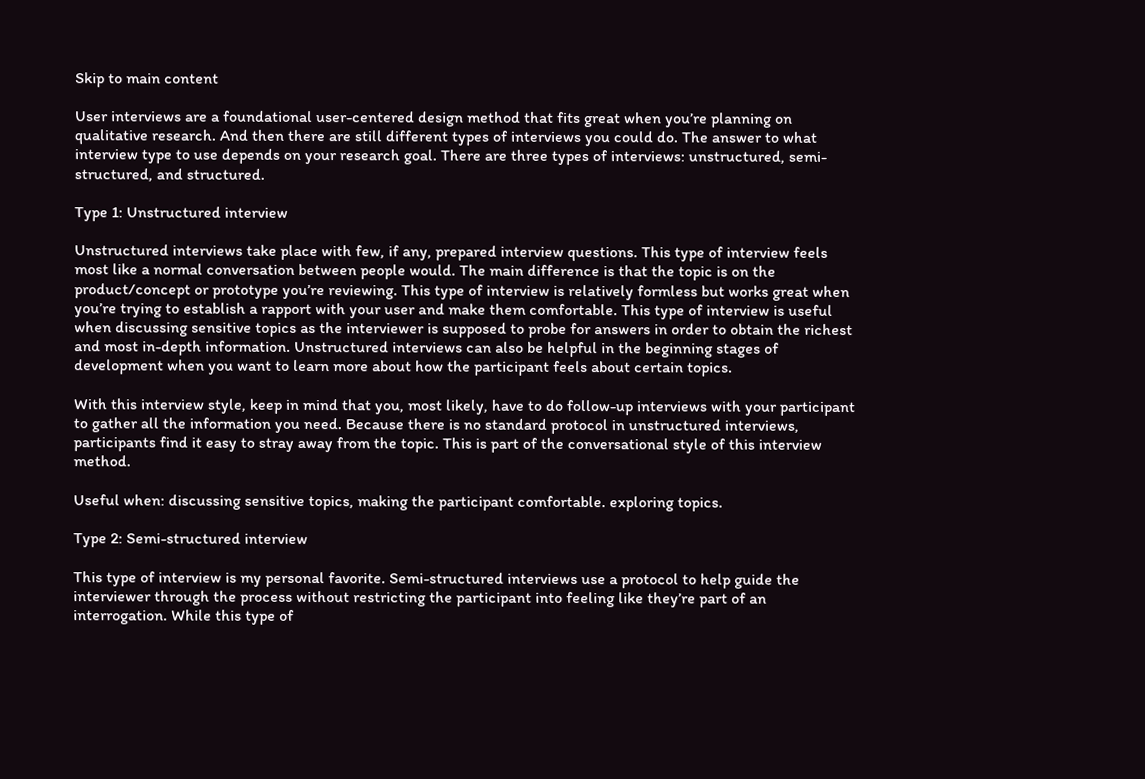Skip to main content

User interviews are a foundational user-centered design method that fits great when you’re planning on qualitative research. And then there are still different types of interviews you could do. The answer to what interview type to use depends on your research goal. There are three types of interviews: unstructured, semi-structured, and structured.

Type 1: Unstructured interview

Unstructured interviews take place with few, if any, prepared interview questions. This type of interview feels most like a normal conversation between people would. The main difference is that the topic is on the product/concept or prototype you’re reviewing. This type of interview is relatively formless but works great when you’re trying to establish a rapport with your user and make them comfortable. This type of interview is useful when discussing sensitive topics as the interviewer is supposed to probe for answers in order to obtain the richest and most in-depth information. Unstructured interviews can also be helpful in the beginning stages of development when you want to learn more about how the participant feels about certain topics.

With this interview style, keep in mind that you, most likely, have to do follow-up interviews with your participant to gather all the information you need. Because there is no standard protocol in unstructured interviews, participants find it easy to stray away from the topic. This is part of the conversational style of this interview method.

Useful when: discussing sensitive topics, making the participant comfortable. exploring topics.

Type 2: Semi-structured interview

This type of interview is my personal favorite. Semi-structured interviews use a protocol to help guide the interviewer through the process without restricting the participant into feeling like they’re part of an interrogation. While this type of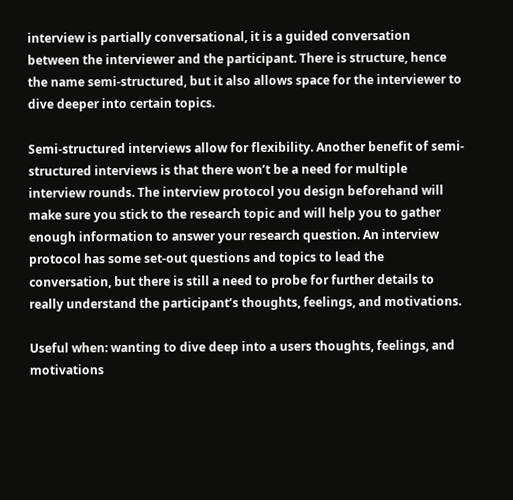interview is partially conversational, it is a guided conversation between the interviewer and the participant. There is structure, hence the name semi-structured, but it also allows space for the interviewer to dive deeper into certain topics.

Semi-structured interviews allow for flexibility. Another benefit of semi-structured interviews is that there won’t be a need for multiple interview rounds. The interview protocol you design beforehand will make sure you stick to the research topic and will help you to gather enough information to answer your research question. An interview protocol has some set-out questions and topics to lead the conversation, but there is still a need to probe for further details to really understand the participant’s thoughts, feelings, and motivations.

Useful when: wanting to dive deep into a users thoughts, feelings, and motivations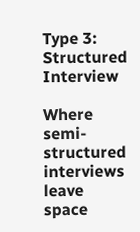Type 3: Structured Interview

Where semi-structured interviews leave space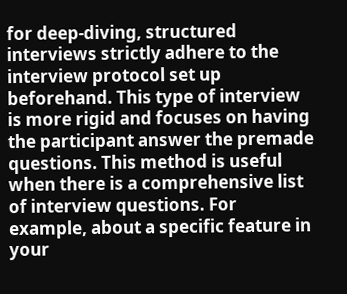for deep-diving, structured interviews strictly adhere to the interview protocol set up beforehand. This type of interview is more rigid and focuses on having the participant answer the premade questions. This method is useful when there is a comprehensive list of interview questions. For example, about a specific feature in your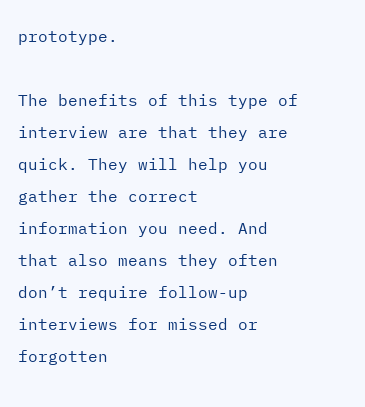prototype.

The benefits of this type of interview are that they are quick. They will help you gather the correct information you need. And that also means they often don’t require follow-up interviews for missed or forgotten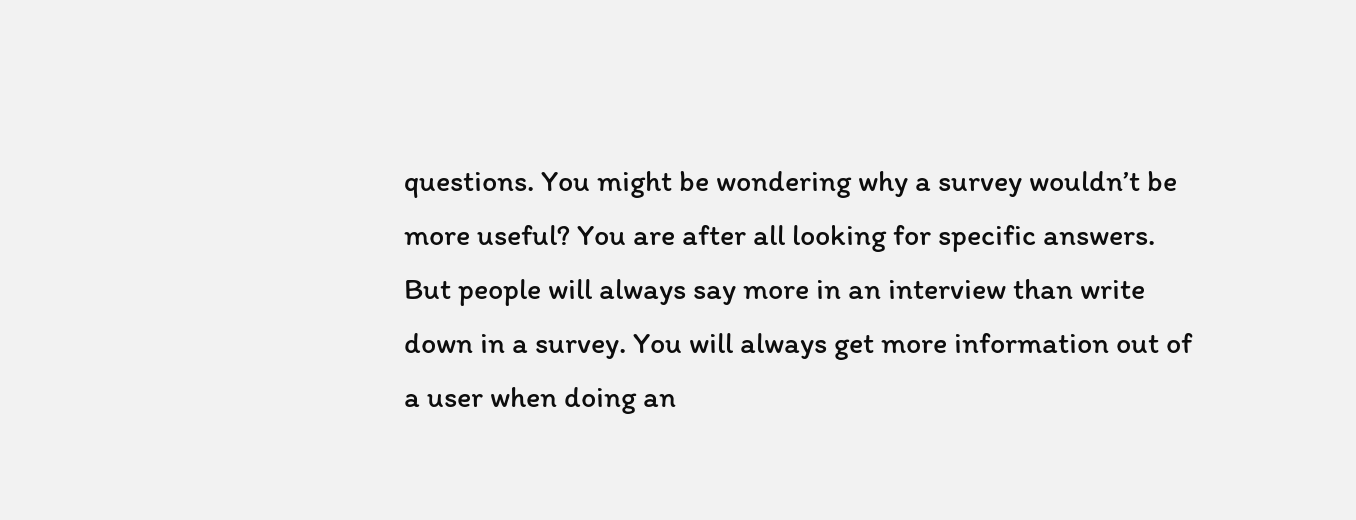questions. You might be wondering why a survey wouldn’t be more useful? You are after all looking for specific answers. But people will always say more in an interview than write down in a survey. You will always get more information out of a user when doing an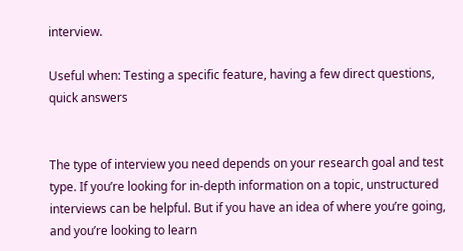interview.

Useful when: Testing a specific feature, having a few direct questions, quick answers


The type of interview you need depends on your research goal and test type. If you’re looking for in-depth information on a topic, unstructured interviews can be helpful. But if you have an idea of where you’re going, and you’re looking to learn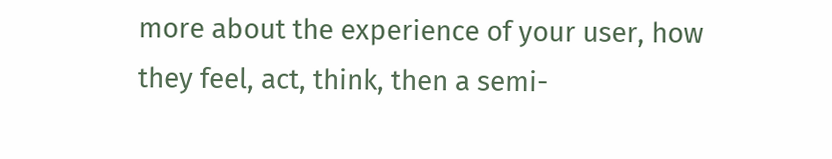more about the experience of your user, how they feel, act, think, then a semi-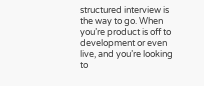structured interview is the way to go. When you’re product is off to development or even live, and you’re looking to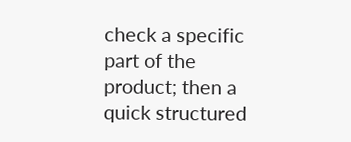check a specific part of the product; then a quick structured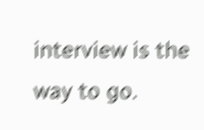interview is the way to go.